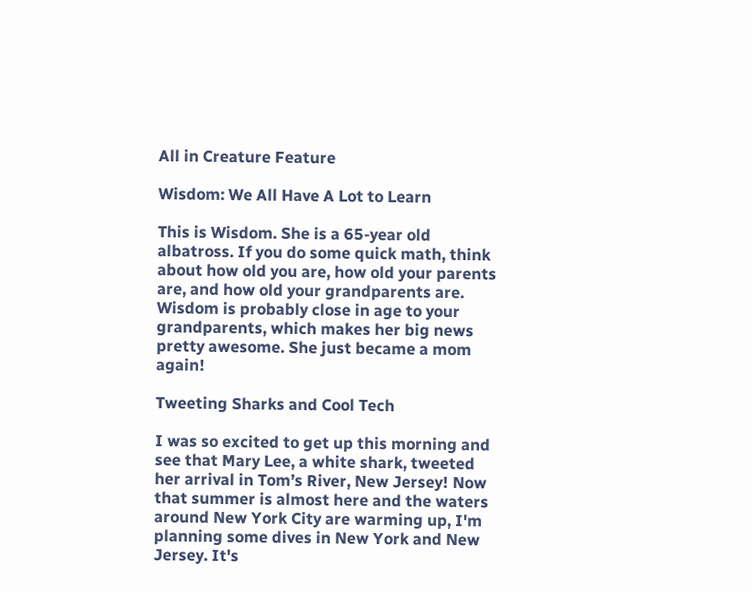All in Creature Feature

Wisdom: We All Have A Lot to Learn

This is Wisdom. She is a 65-year old albatross. If you do some quick math, think about how old you are, how old your parents are, and how old your grandparents are. Wisdom is probably close in age to your grandparents, which makes her big news pretty awesome. She just became a mom again!

Tweeting Sharks and Cool Tech

I was so excited to get up this morning and see that Mary Lee, a white shark, tweeted her arrival in Tom’s River, New Jersey! Now that summer is almost here and the waters around New York City are warming up, I'm planning some dives in New York and New Jersey. It's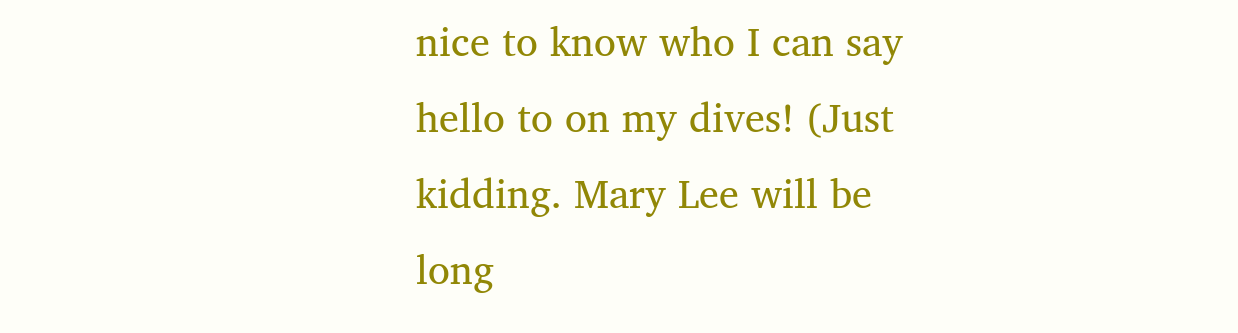nice to know who I can say hello to on my dives! (Just kidding. Mary Lee will be long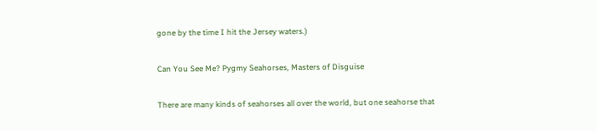gone by the time I hit the Jersey waters.)

Can You See Me? Pygmy Seahorses, Masters of Disguise

There are many kinds of seahorses all over the world, but one seahorse that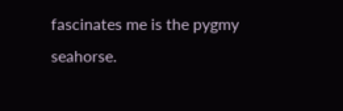fascinates me is the pygmy seahorse.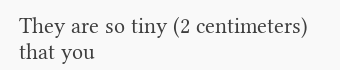They are so tiny (2 centimeters) that you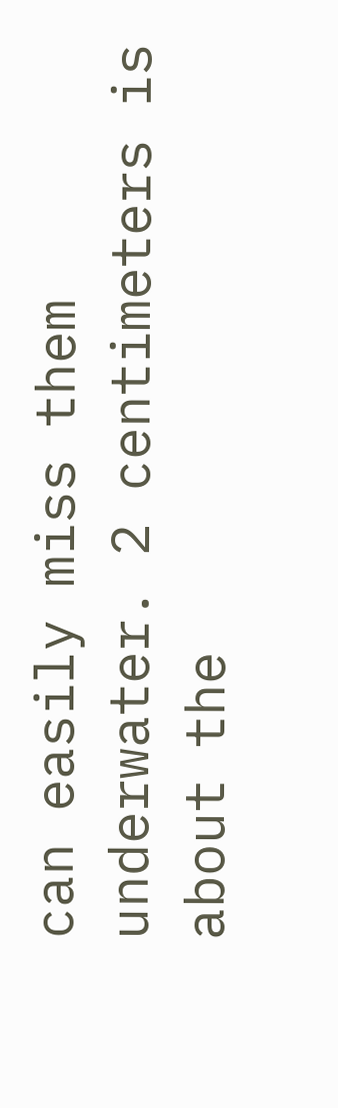can easily miss them underwater. 2 centimeters is about the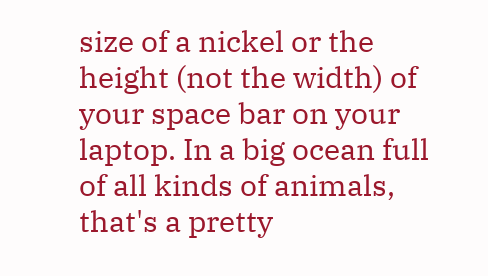size of a nickel or the height (not the width) of your space bar on your laptop. In a big ocean full of all kinds of animals, that's a pretty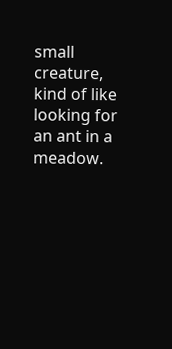small creature, kind of like looking for an ant in a meadow.